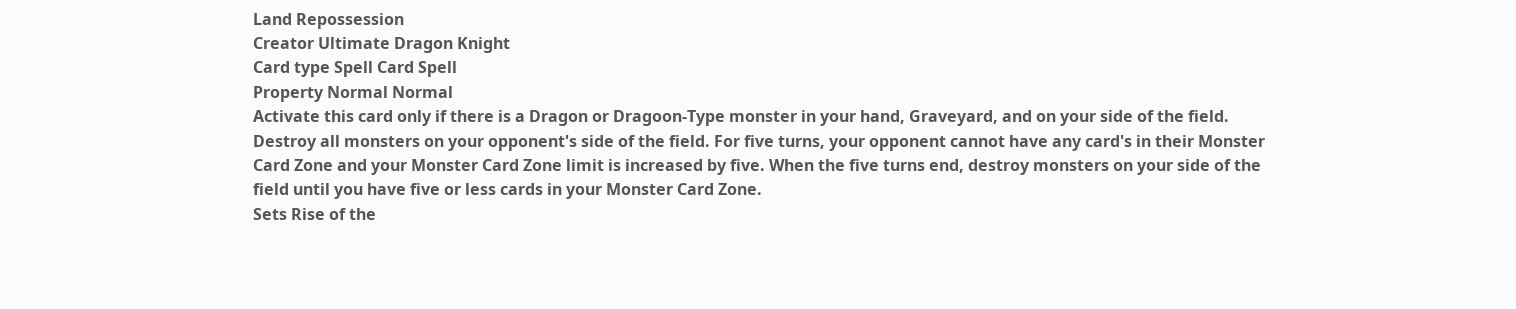Land Repossession
Creator Ultimate Dragon Knight
Card type Spell Card Spell
Property Normal Normal
Activate this card only if there is a Dragon or Dragoon-Type monster in your hand, Graveyard, and on your side of the field. Destroy all monsters on your opponent's side of the field. For five turns, your opponent cannot have any card's in their Monster Card Zone and your Monster Card Zone limit is increased by five. When the five turns end, destroy monsters on your side of the field until you have five or less cards in your Monster Card Zone.
Sets Rise of the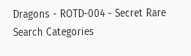Dragons - ROTD-004 - Secret Rare
Search Categories